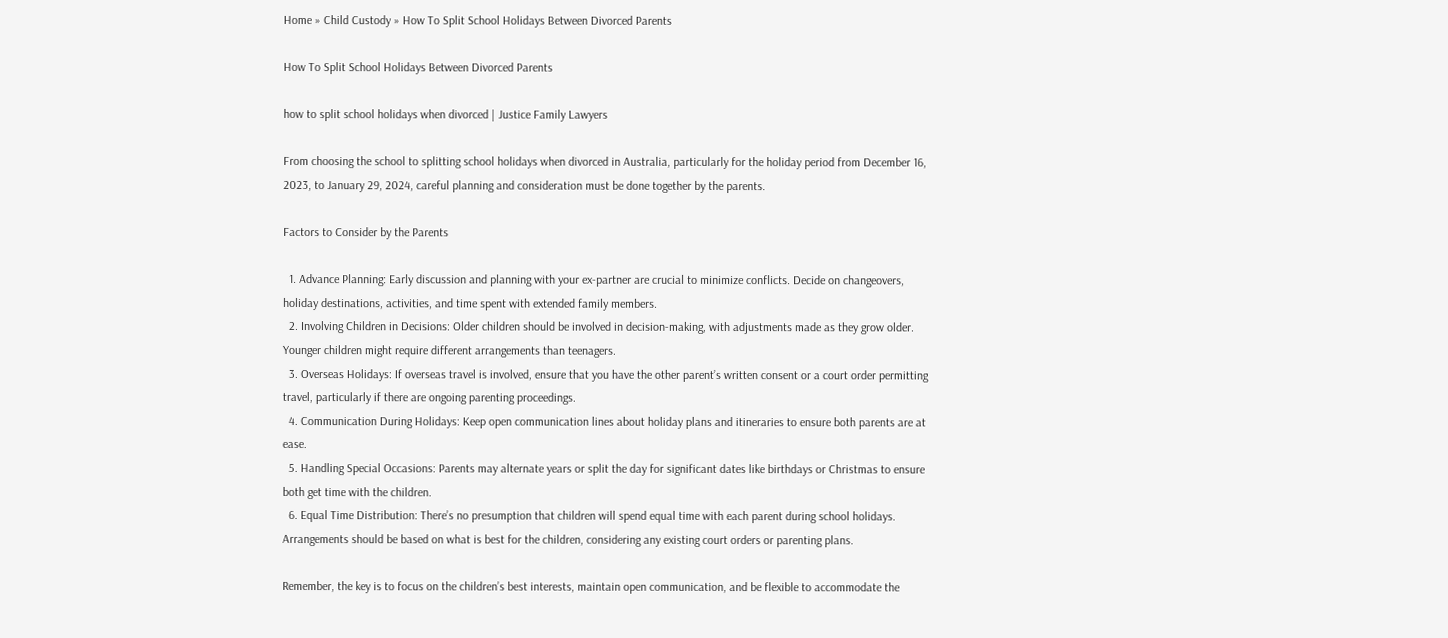Home » Child Custody » How To Split School Holidays Between Divorced Parents

How To Split School Holidays Between Divorced Parents

how to split school holidays when divorced | Justice Family Lawyers

From choosing the school to splitting school holidays when divorced in Australia, particularly for the holiday period from December 16, 2023, to January 29, 2024, careful planning and consideration must be done together by the parents.

Factors to Consider by the Parents

  1. Advance Planning: Early discussion and planning with your ex-partner are crucial to minimize conflicts. Decide on changeovers, holiday destinations, activities, and time spent with extended family members.
  2. Involving Children in Decisions: Older children should be involved in decision-making, with adjustments made as they grow older. Younger children might require different arrangements than teenagers.
  3. Overseas Holidays: If overseas travel is involved, ensure that you have the other parent’s written consent or a court order permitting travel, particularly if there are ongoing parenting proceedings.
  4. Communication During Holidays: Keep open communication lines about holiday plans and itineraries to ensure both parents are at ease.
  5. Handling Special Occasions: Parents may alternate years or split the day for significant dates like birthdays or Christmas to ensure both get time with the children.
  6. Equal Time Distribution: There’s no presumption that children will spend equal time with each parent during school holidays. Arrangements should be based on what is best for the children, considering any existing court orders or parenting plans.

Remember, the key is to focus on the children’s best interests, maintain open communication, and be flexible to accommodate the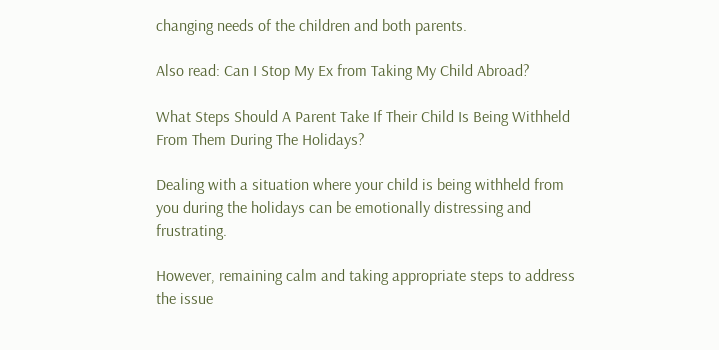changing needs of the children and both parents.

Also read: Can I Stop My Ex from Taking My Child Abroad?

What Steps Should A Parent Take If Their Child Is Being Withheld From Them During The Holidays?

Dealing with a situation where your child is being withheld from you during the holidays can be emotionally distressing and frustrating.

However, remaining calm and taking appropriate steps to address the issue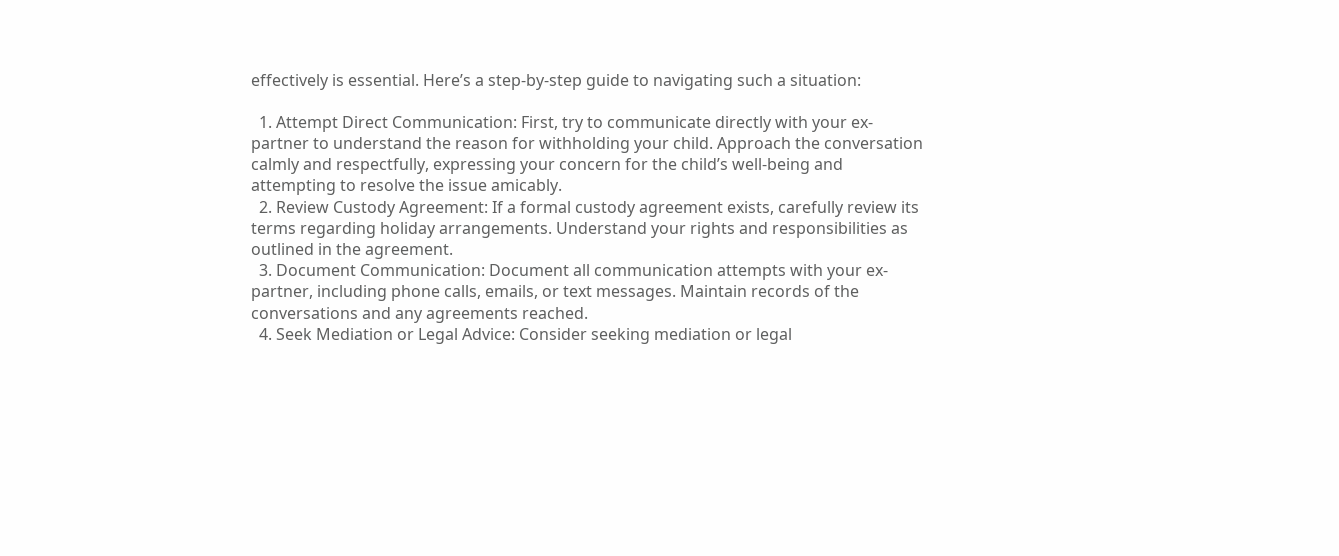effectively is essential. Here’s a step-by-step guide to navigating such a situation:

  1. Attempt Direct Communication: First, try to communicate directly with your ex-partner to understand the reason for withholding your child. Approach the conversation calmly and respectfully, expressing your concern for the child’s well-being and attempting to resolve the issue amicably.
  2. Review Custody Agreement: If a formal custody agreement exists, carefully review its terms regarding holiday arrangements. Understand your rights and responsibilities as outlined in the agreement.
  3. Document Communication: Document all communication attempts with your ex-partner, including phone calls, emails, or text messages. Maintain records of the conversations and any agreements reached.
  4. Seek Mediation or Legal Advice: Consider seeking mediation or legal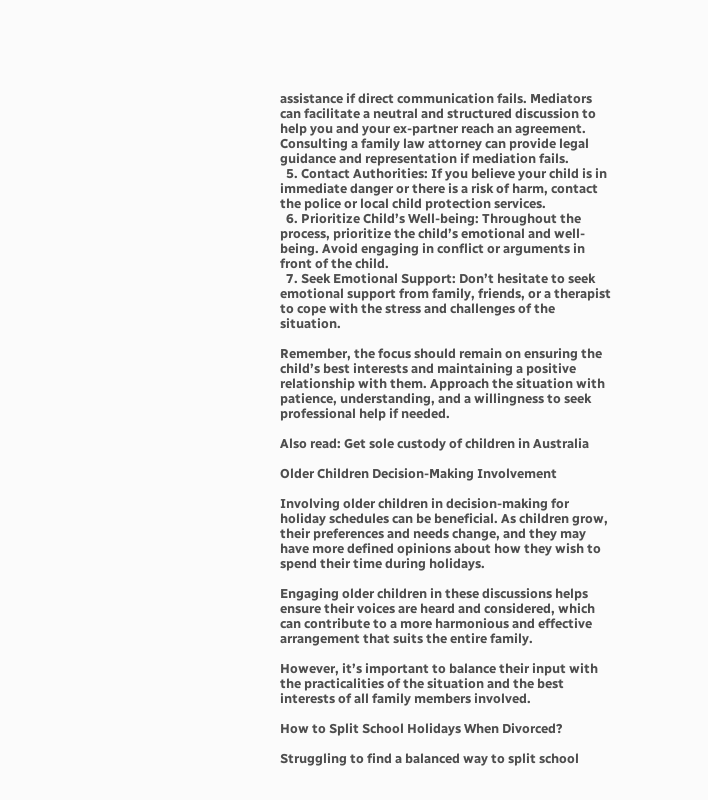assistance if direct communication fails. Mediators can facilitate a neutral and structured discussion to help you and your ex-partner reach an agreement. Consulting a family law attorney can provide legal guidance and representation if mediation fails.
  5. Contact Authorities: If you believe your child is in immediate danger or there is a risk of harm, contact the police or local child protection services.
  6. Prioritize Child’s Well-being: Throughout the process, prioritize the child’s emotional and well-being. Avoid engaging in conflict or arguments in front of the child.
  7. Seek Emotional Support: Don’t hesitate to seek emotional support from family, friends, or a therapist to cope with the stress and challenges of the situation.

Remember, the focus should remain on ensuring the child’s best interests and maintaining a positive relationship with them. Approach the situation with patience, understanding, and a willingness to seek professional help if needed.

Also read: Get sole custody of children in Australia

Older Children Decision-Making Involvement

Involving older children in decision-making for holiday schedules can be beneficial. As children grow, their preferences and needs change, and they may have more defined opinions about how they wish to spend their time during holidays.

Engaging older children in these discussions helps ensure their voices are heard and considered, which can contribute to a more harmonious and effective arrangement that suits the entire family.

However, it’s important to balance their input with the practicalities of the situation and the best interests of all family members involved.

How to Split School Holidays When Divorced?

Struggling to find a balanced way to split school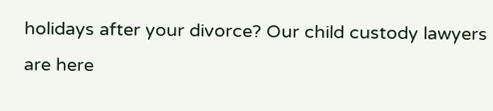holidays after your divorce? Our child custody lawyers are here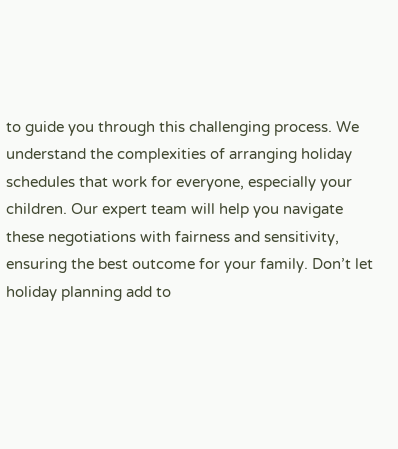to guide you through this challenging process. We understand the complexities of arranging holiday schedules that work for everyone, especially your children. Our expert team will help you navigate these negotiations with fairness and sensitivity, ensuring the best outcome for your family. Don’t let holiday planning add to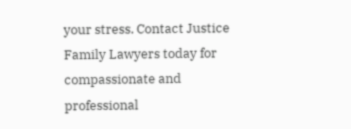your stress. Contact Justice Family Lawyers today for compassionate and professional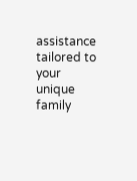assistance tailored to your unique family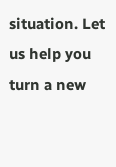situation. Let us help you turn a new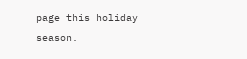page this holiday season.